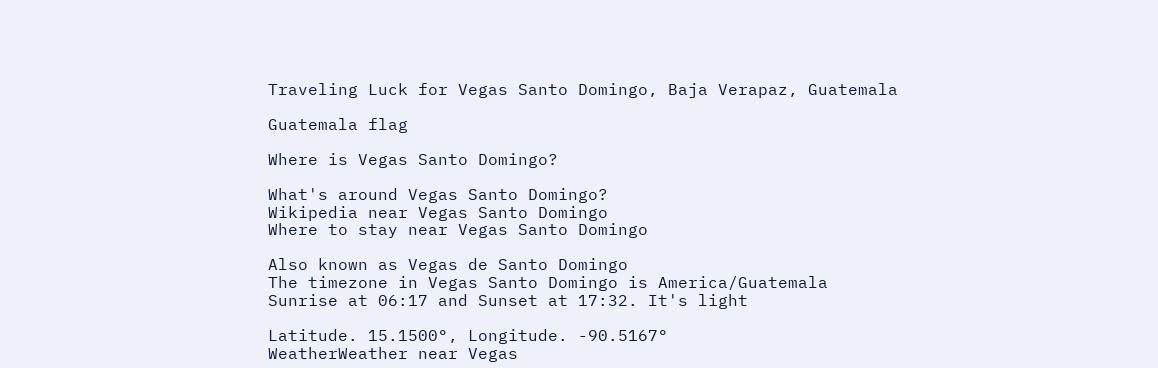Traveling Luck for Vegas Santo Domingo, Baja Verapaz, Guatemala

Guatemala flag

Where is Vegas Santo Domingo?

What's around Vegas Santo Domingo?
Wikipedia near Vegas Santo Domingo
Where to stay near Vegas Santo Domingo

Also known as Vegas de Santo Domingo
The timezone in Vegas Santo Domingo is America/Guatemala
Sunrise at 06:17 and Sunset at 17:32. It's light

Latitude. 15.1500°, Longitude. -90.5167°
WeatherWeather near Vegas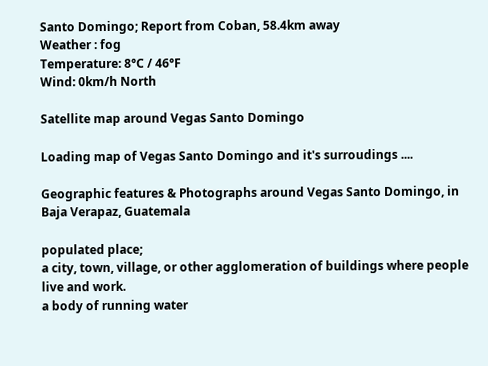Santo Domingo; Report from Coban, 58.4km away
Weather : fog
Temperature: 8°C / 46°F
Wind: 0km/h North

Satellite map around Vegas Santo Domingo

Loading map of Vegas Santo Domingo and it's surroudings ....

Geographic features & Photographs around Vegas Santo Domingo, in Baja Verapaz, Guatemala

populated place;
a city, town, village, or other agglomeration of buildings where people live and work.
a body of running water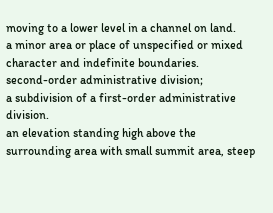moving to a lower level in a channel on land.
a minor area or place of unspecified or mixed character and indefinite boundaries.
second-order administrative division;
a subdivision of a first-order administrative division.
an elevation standing high above the surrounding area with small summit area, steep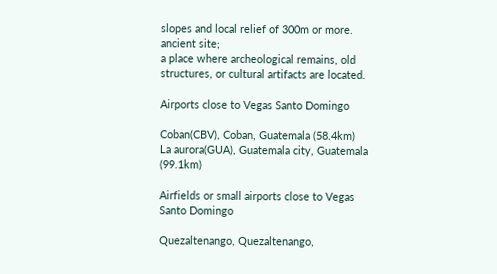slopes and local relief of 300m or more.
ancient site;
a place where archeological remains, old structures, or cultural artifacts are located.

Airports close to Vegas Santo Domingo

Coban(CBV), Coban, Guatemala (58.4km)
La aurora(GUA), Guatemala city, Guatemala (99.1km)

Airfields or small airports close to Vegas Santo Domingo

Quezaltenango, Quezaltenango,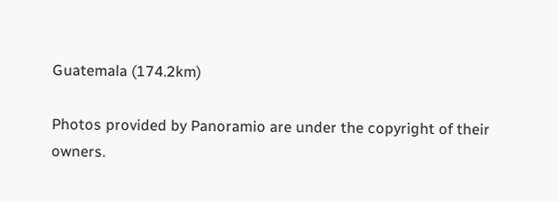Guatemala (174.2km)

Photos provided by Panoramio are under the copyright of their owners.